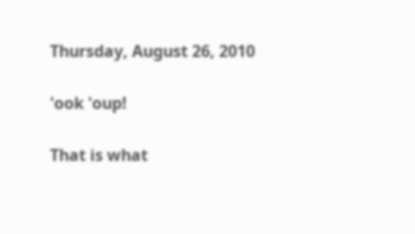Thursday, August 26, 2010

'ook 'oup!

That is what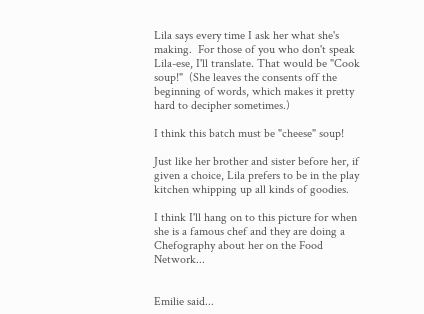Lila says every time I ask her what she's making.  For those of you who don't speak Lila-ese, I'll translate. That would be "Cook soup!"  (She leaves the consents off the beginning of words, which makes it pretty hard to decipher sometimes.)

I think this batch must be "cheese" soup!

Just like her brother and sister before her, if given a choice, Lila prefers to be in the play kitchen whipping up all kinds of goodies.

I think I'll hang on to this picture for when she is a famous chef and they are doing a Chefography about her on the Food Network...


Emilie said...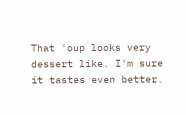That 'oup looks very dessert like. I'm sure it tastes even better.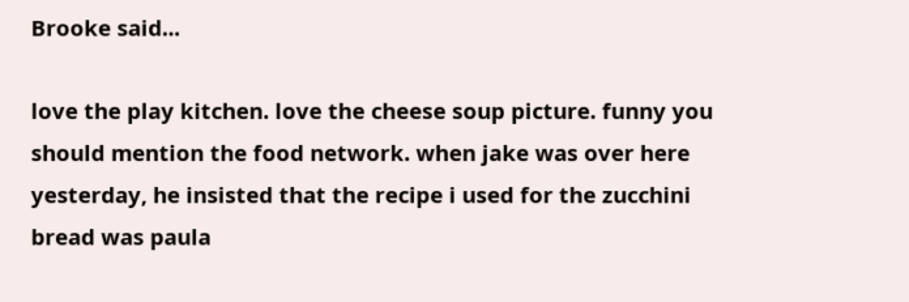Brooke said...

love the play kitchen. love the cheese soup picture. funny you should mention the food network. when jake was over here yesterday, he insisted that the recipe i used for the zucchini bread was paula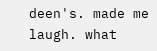deen's. made me laugh. what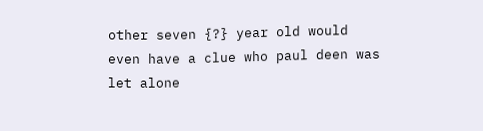other seven {?} year old would even have a clue who paul deen was let alone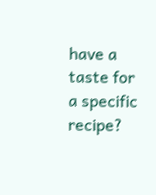have a taste for a specific recipe?